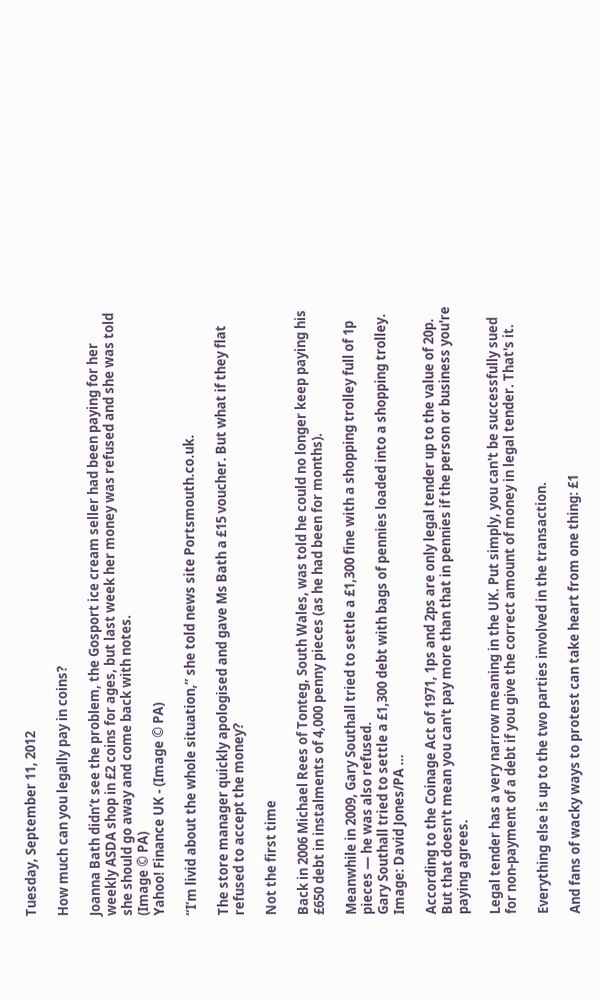Tuesday, September 11, 2012

How much can you legally pay in coins?

Joanna Bath didn’t see the problem, the Gosport ice cream seller had been paying for her weekly ASDA shop in £2 coins for ages, but last week her money was refused and she was told she should go away and come back with notes.
(Image © PA)
Yahoo! Finance UK - (Image © PA)

“I’m livid about the whole situation,” she told news site Portsmouth.co.uk.

The store manager quickly apologised and gave Ms Bath a £15 voucher. But what if they flat refused to accept the money?

Not the first time

Back in 2006 Michael Rees of Tonteg, South Wales, was told he could no longer keep paying his £650 debt in instalments of 4,000 penny pieces (as he had been for months).

Meanwhile in 2009, Gary Southall tried to settle a £1,300 fine with a shopping trolley full of 1p pieces — he was also refused.
Gary Southall tried to settle a £1,300 debt with bags of pennies loaded into a shopping trolley. Image: David Jones/PA …

According to the Coinage Act of 1971, 1ps and 2ps are only legal tender up to the value of 20p. But that doesn't mean you can't pay more than that in pennies if the person or business you're paying agrees.

Legal tender has a very narrow meaning in the UK. Put simply, you can't be successfully sued for non-payment of a debt if you give the correct amount of money in legal tender. That's it.

Everything else is up to the two parties involved in the transaction.

And fans of wacky ways to protest can take heart from one thing: £1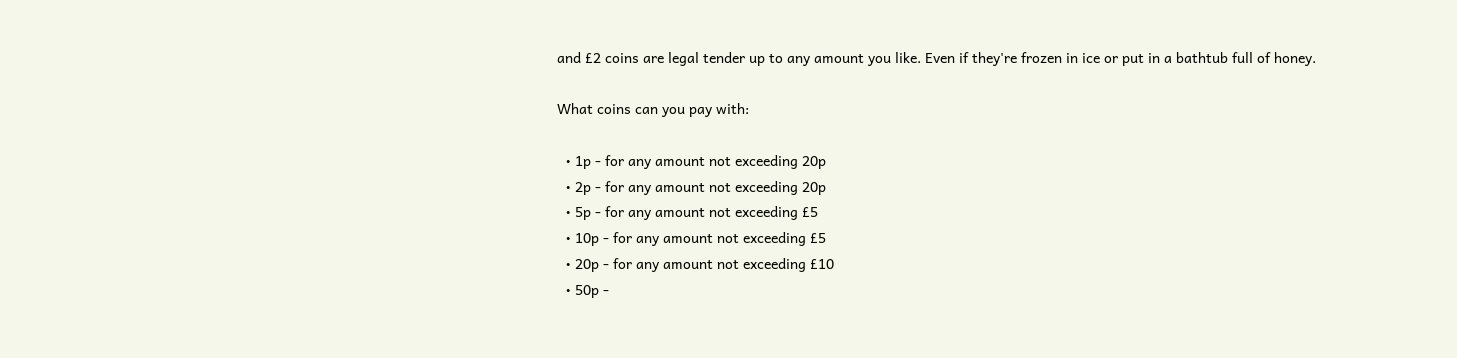and £2 coins are legal tender up to any amount you like. Even if they're frozen in ice or put in a bathtub full of honey.

What coins can you pay with:

  • 1p - for any amount not exceeding 20p
  • 2p - for any amount not exceeding 20p
  • 5p - for any amount not exceeding £5
  • 10p - for any amount not exceeding £5
  • 20p - for any amount not exceeding £10
  • 50p -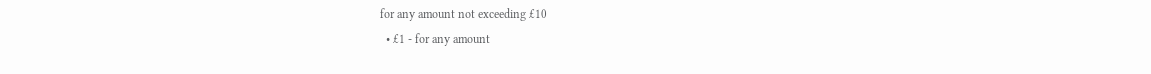for any amount not exceeding £10
  • £1 - for any amount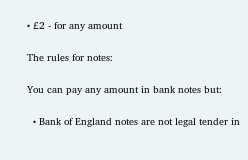• £2 - for any amount

The rules for notes:

You can pay any amount in bank notes but:

  • Bank of England notes are not legal tender in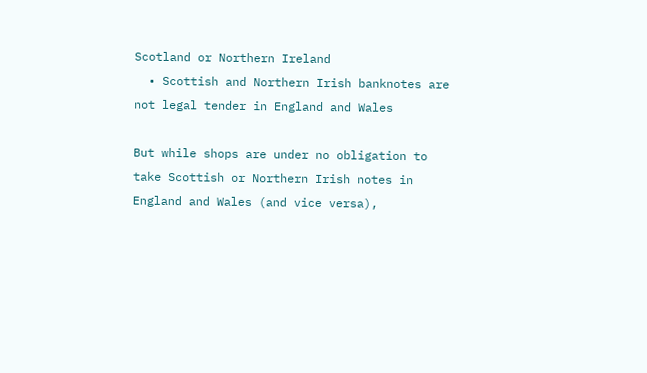Scotland or Northern Ireland
  • Scottish and Northern Irish banknotes are not legal tender in England and Wales

But while shops are under no obligation to take Scottish or Northern Irish notes in England and Wales (and vice versa),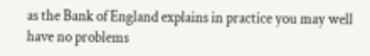as the Bank of England explains in practice you may well have no problems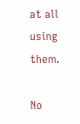at all using them.

No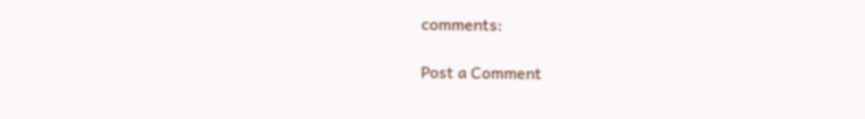comments:

Post a Comment